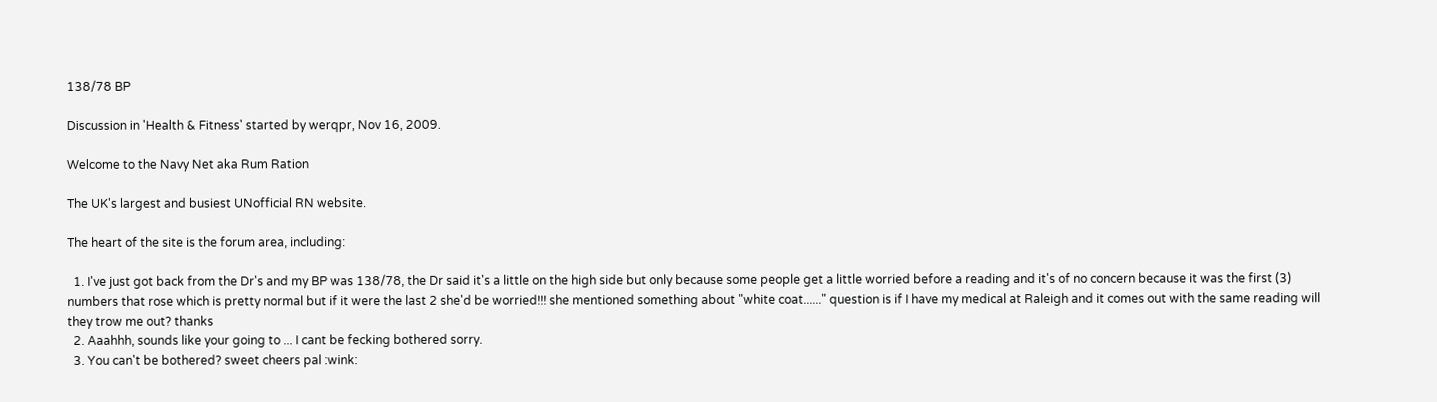138/78 BP

Discussion in 'Health & Fitness' started by werqpr, Nov 16, 2009.

Welcome to the Navy Net aka Rum Ration

The UK's largest and busiest UNofficial RN website.

The heart of the site is the forum area, including:

  1. I've just got back from the Dr's and my BP was 138/78, the Dr said it's a little on the high side but only because some people get a little worried before a reading and it's of no concern because it was the first (3) numbers that rose which is pretty normal but if it were the last 2 she'd be worried!!! she mentioned something about "white coat......" question is if I have my medical at Raleigh and it comes out with the same reading will they trow me out? thanks
  2. Aaahhh, sounds like your going to ... I cant be fecking bothered sorry.
  3. You can't be bothered? sweet cheers pal :wink: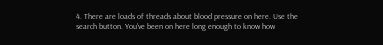4. There are loads of threads about blood pressure on here. Use the search button. You've been on here long enough to know how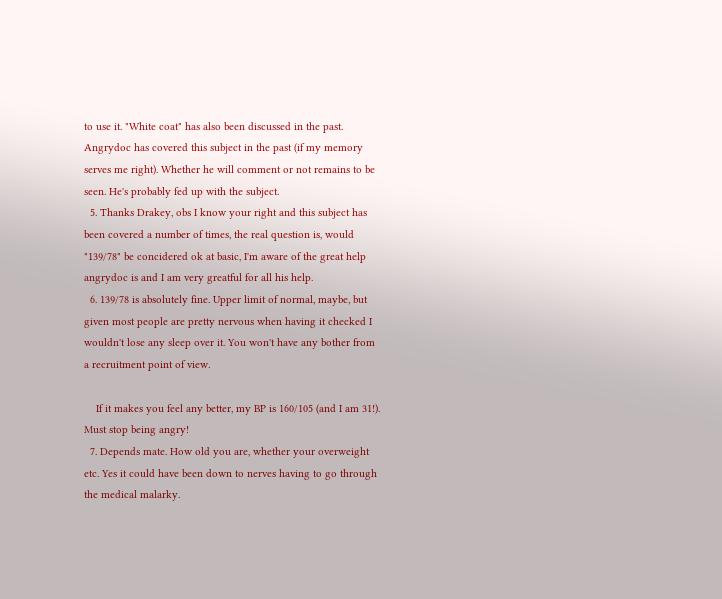to use it. "White coat" has also been discussed in the past. Angrydoc has covered this subject in the past (if my memory serves me right). Whether he will comment or not remains to be seen. He's probably fed up with the subject.
  5. Thanks Drakey, obs I know your right and this subject has been covered a number of times, the real question is, would "139/78" be concidered ok at basic, I'm aware of the great help angrydoc is and I am very greatful for all his help.
  6. 139/78 is absolutely fine. Upper limit of normal, maybe, but given most people are pretty nervous when having it checked I wouldn't lose any sleep over it. You won't have any bother from a recruitment point of view.

    If it makes you feel any better, my BP is 160/105 (and I am 31!). Must stop being angry!
  7. Depends mate. How old you are, whether your overweight etc. Yes it could have been down to nerves having to go through the medical malarky.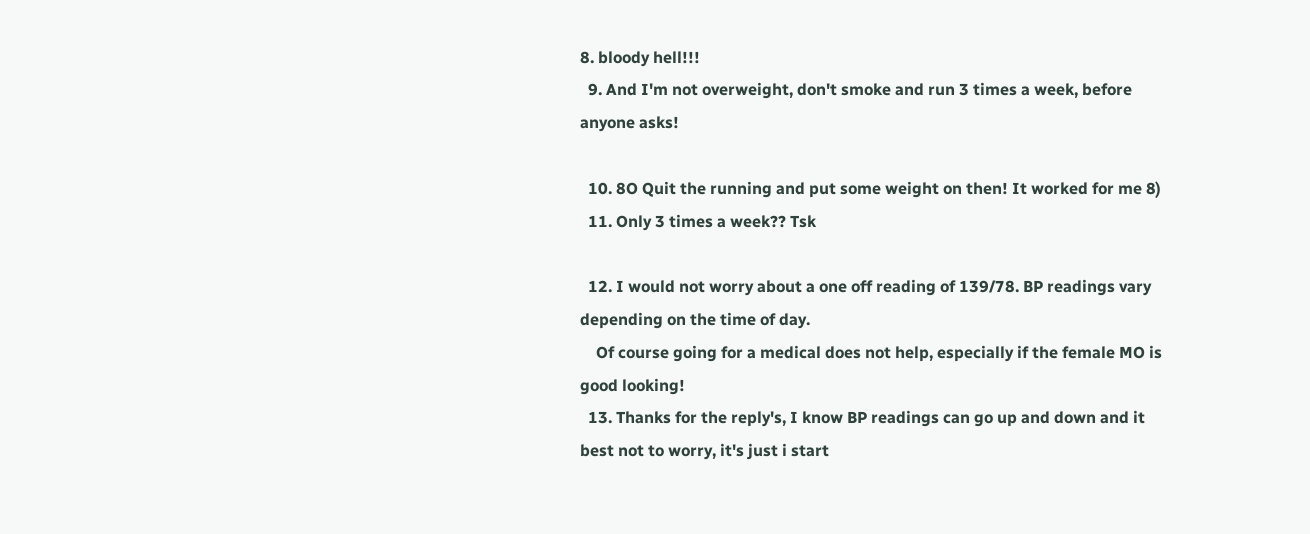8. bloody hell!!!
  9. And I'm not overweight, don't smoke and run 3 times a week, before anyone asks!

  10. 8O Quit the running and put some weight on then! It worked for me 8)
  11. Only 3 times a week?? Tsk

  12. I would not worry about a one off reading of 139/78. BP readings vary depending on the time of day.
    Of course going for a medical does not help, especially if the female MO is good looking!
  13. Thanks for the reply's, I know BP readings can go up and down and it best not to worry, it's just i start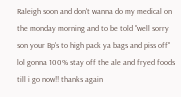Raleigh soon and don't wanna do my medical on the monday morning and to be told "well sorry son your Bp's to high pack ya bags and piss off" lol gonna 100% stay off the ale and fryed foods till i go now!! thanks again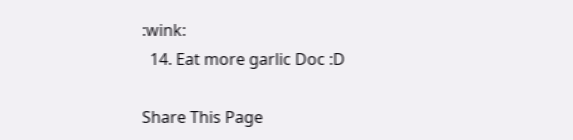:wink:
  14. Eat more garlic Doc :D

Share This Page